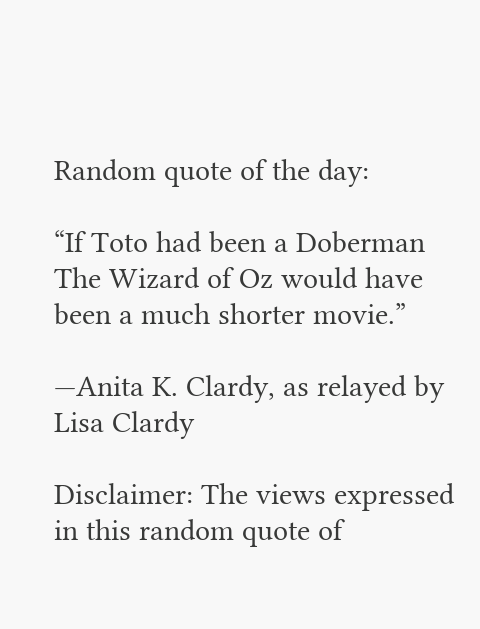Random quote of the day:

“If Toto had been a Doberman The Wizard of Oz would have been a much shorter movie.”

—Anita K. Clardy, as relayed by Lisa Clardy

Disclaimer: The views expressed in this random quote of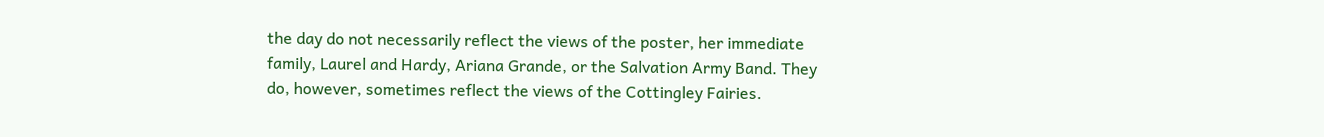the day do not necessarily reflect the views of the poster, her immediate family, Laurel and Hardy, Ariana Grande, or the Salvation Army Band. They do, however, sometimes reflect the views of the Cottingley Fairies.